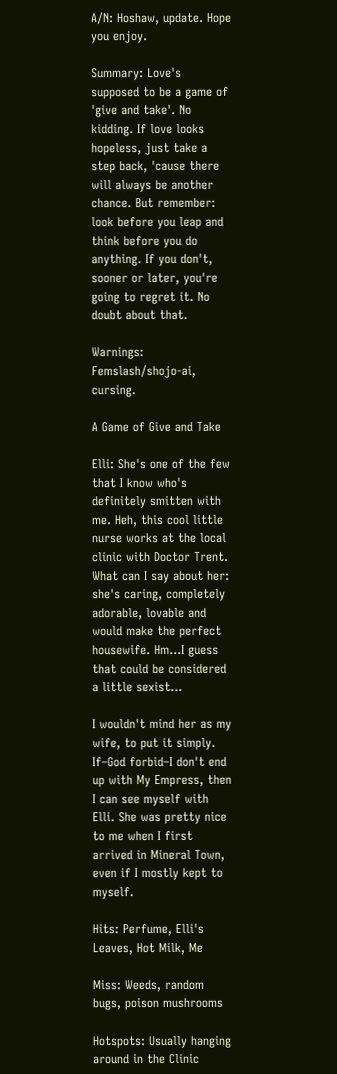A/N: Hoshaw, update. Hope you enjoy.

Summary: Love's supposed to be a game of 'give and take'. No kidding. If love looks hopeless, just take a step back, 'cause there will always be another chance. But remember: look before you leap and think before you do anything. If you don't, sooner or later, you're going to regret it. No doubt about that.

Warnings: Femslash/shojo-ai, cursing.

A Game of Give and Take

Elli: She's one of the few that I know who's definitely smitten with me. Heh, this cool little nurse works at the local clinic with Doctor Trent. What can I say about her: she's caring, completely adorable, lovable and would make the perfect housewife. Hm...I guess that could be considered a little sexist...

I wouldn't mind her as my wife, to put it simply. If–God forbid–I don't end up with My Empress, then I can see myself with Elli. She was pretty nice to me when I first arrived in Mineral Town, even if I mostly kept to myself.

Hits: Perfume, Elli's Leaves, Hot Milk, Me

Miss: Weeds, random bugs, poison mushrooms

Hotspots: Usually hanging around in the Clinic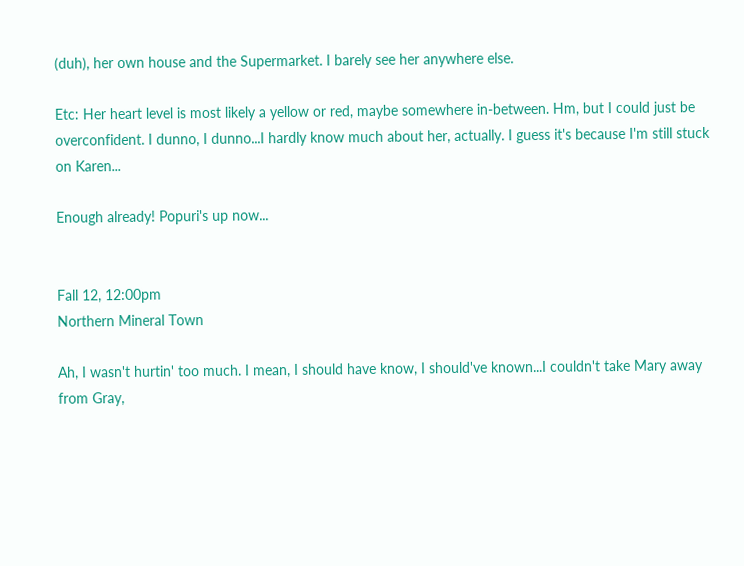(duh), her own house and the Supermarket. I barely see her anywhere else.

Etc: Her heart level is most likely a yellow or red, maybe somewhere in-between. Hm, but I could just be overconfident. I dunno, I dunno...I hardly know much about her, actually. I guess it's because I'm still stuck on Karen...

Enough already! Popuri's up now...


Fall 12, 12:00pm
Northern Mineral Town

Ah, I wasn't hurtin' too much. I mean, I should have know, I should've known...I couldn't take Mary away from Gray,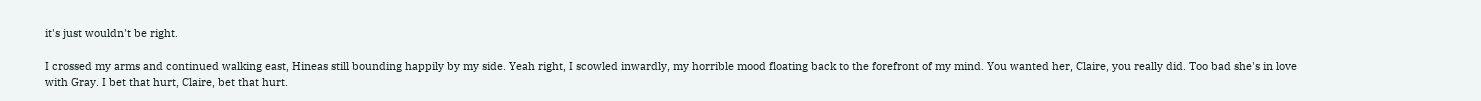it's just wouldn't be right.

I crossed my arms and continued walking east, Hineas still bounding happily by my side. Yeah right, I scowled inwardly, my horrible mood floating back to the forefront of my mind. You wanted her, Claire, you really did. Too bad she's in love with Gray. I bet that hurt, Claire, bet that hurt.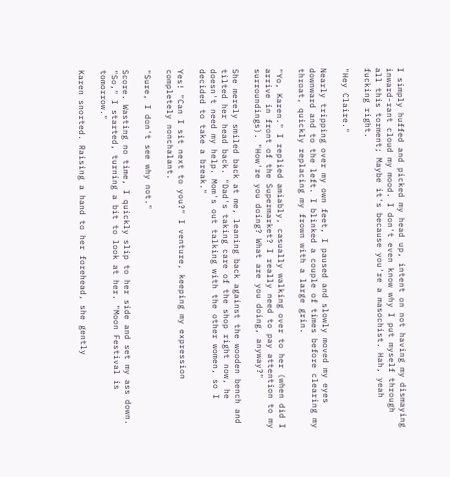I simply huffed and picked my head up, intent on not having my dismaying inward-rant cloud my mood. I don't even know why I put myself through all this torment; Maybe it's because you're a masochist. Hah, yeah fucking right.

"Hey Claire."

Nearly tripping over my own feet, I paused and slowly moved my eyes downward and to the left. I blinked a couple of times before clearing my throat, quickly replacing my frown with a large grin.

"Yo, Karen." I replied amiably, casually walking over to her (when did I arrive in front of the Supermarket? I really need to pay attention to my surroundings). "How're you doing? What are you doing, anyway?"

She merely smiled back at me, leaning back against the wooden bench and tilted her head back. "Dad's taking care of the shop right now, he doesn't need my help. Mom's out talking with the other women, so I decided to take a break."

Yes! "Can I sit next to you?" I venture, keeping my expression completely nonchalant.

"Sure, I don't see why not."

Score. Wasting no time, I quickly slip to her side and set my ass down. "So," I started, turning a bit to look at her. "Moon Festival is tomorrow."

Karen snorted. Raising a hand to her forehead, she gently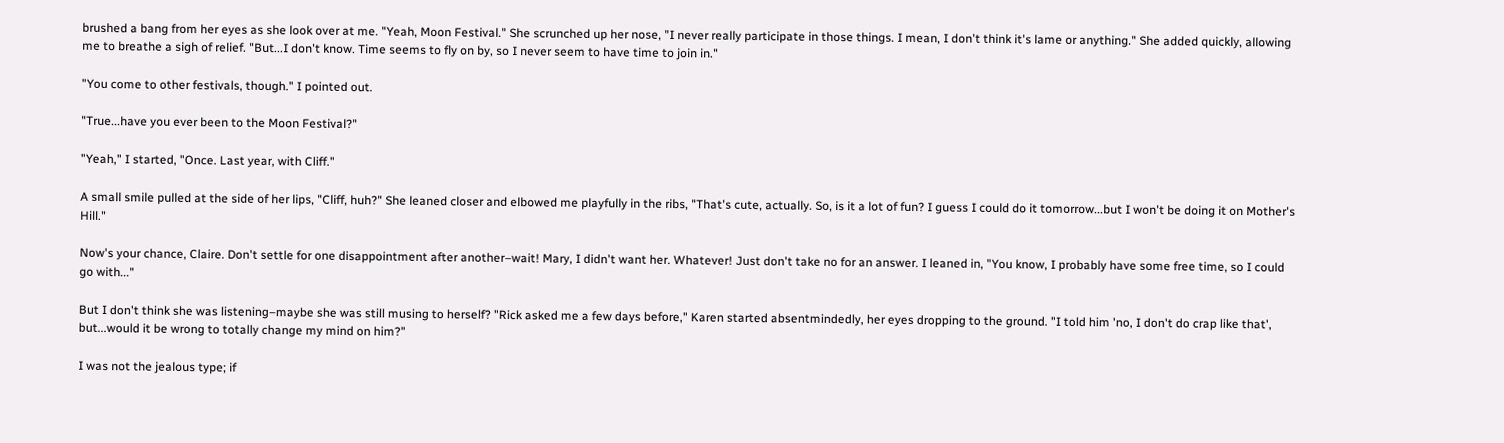brushed a bang from her eyes as she look over at me. "Yeah, Moon Festival." She scrunched up her nose, "I never really participate in those things. I mean, I don't think it's lame or anything." She added quickly, allowing me to breathe a sigh of relief. "But...I don't know. Time seems to fly on by, so I never seem to have time to join in."

"You come to other festivals, though." I pointed out.

"True...have you ever been to the Moon Festival?"

"Yeah," I started, "Once. Last year, with Cliff."

A small smile pulled at the side of her lips, "Cliff, huh?" She leaned closer and elbowed me playfully in the ribs, "That's cute, actually. So, is it a lot of fun? I guess I could do it tomorrow...but I won't be doing it on Mother's Hill."

Now's your chance, Claire. Don't settle for one disappointment after another–wait! Mary, I didn't want her. Whatever! Just don't take no for an answer. I leaned in, "You know, I probably have some free time, so I could go with..."

But I don't think she was listening–maybe she was still musing to herself? "Rick asked me a few days before," Karen started absentmindedly, her eyes dropping to the ground. "I told him 'no, I don't do crap like that', but...would it be wrong to totally change my mind on him?"

I was not the jealous type; if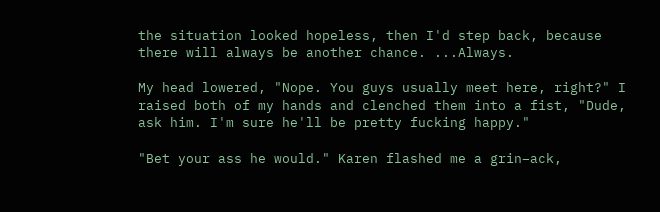the situation looked hopeless, then I'd step back, because there will always be another chance. ...Always.

My head lowered, "Nope. You guys usually meet here, right?" I raised both of my hands and clenched them into a fist, "Dude, ask him. I'm sure he'll be pretty fucking happy."

"Bet your ass he would." Karen flashed me a grin–ack,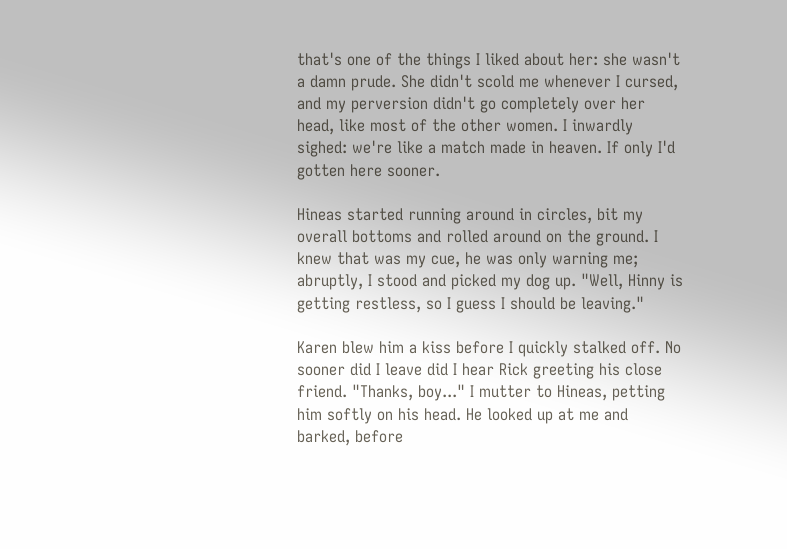that's one of the things I liked about her: she wasn't a damn prude. She didn't scold me whenever I cursed, and my perversion didn't go completely over her head, like most of the other women. I inwardly sighed: we're like a match made in heaven. If only I'd gotten here sooner.

Hineas started running around in circles, bit my overall bottoms and rolled around on the ground. I knew that was my cue, he was only warning me; abruptly, I stood and picked my dog up. "Well, Hinny is getting restless, so I guess I should be leaving."

Karen blew him a kiss before I quickly stalked off. No sooner did I leave did I hear Rick greeting his close friend. "Thanks, boy..." I mutter to Hineas, petting him softly on his head. He looked up at me and barked, before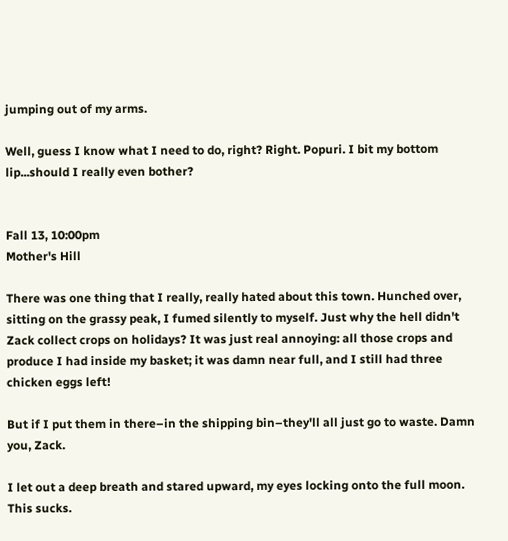jumping out of my arms.

Well, guess I know what I need to do, right? Right. Popuri. I bit my bottom lip...should I really even bother?


Fall 13, 10:00pm
Mother's Hill

There was one thing that I really, really hated about this town. Hunched over, sitting on the grassy peak, I fumed silently to myself. Just why the hell didn't Zack collect crops on holidays? It was just real annoying: all those crops and produce I had inside my basket; it was damn near full, and I still had three chicken eggs left!

But if I put them in there–in the shipping bin–they'll all just go to waste. Damn you, Zack.

I let out a deep breath and stared upward, my eyes locking onto the full moon. This sucks.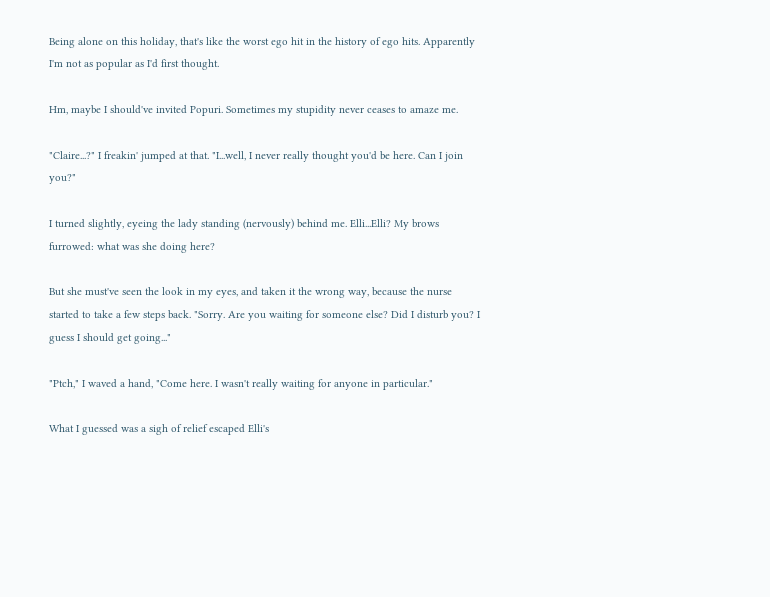Being alone on this holiday, that's like the worst ego hit in the history of ego hits. Apparently I'm not as popular as I'd first thought.

Hm, maybe I should've invited Popuri. Sometimes my stupidity never ceases to amaze me.

"Claire...?" I freakin' jumped at that. "I...well, I never really thought you'd be here. Can I join you?"

I turned slightly, eyeing the lady standing (nervously) behind me. Elli...Elli? My brows furrowed: what was she doing here?

But she must've seen the look in my eyes, and taken it the wrong way, because the nurse started to take a few steps back. "Sorry. Are you waiting for someone else? Did I disturb you? I guess I should get going..."

"Ptch," I waved a hand, "Come here. I wasn't really waiting for anyone in particular."

What I guessed was a sigh of relief escaped Elli's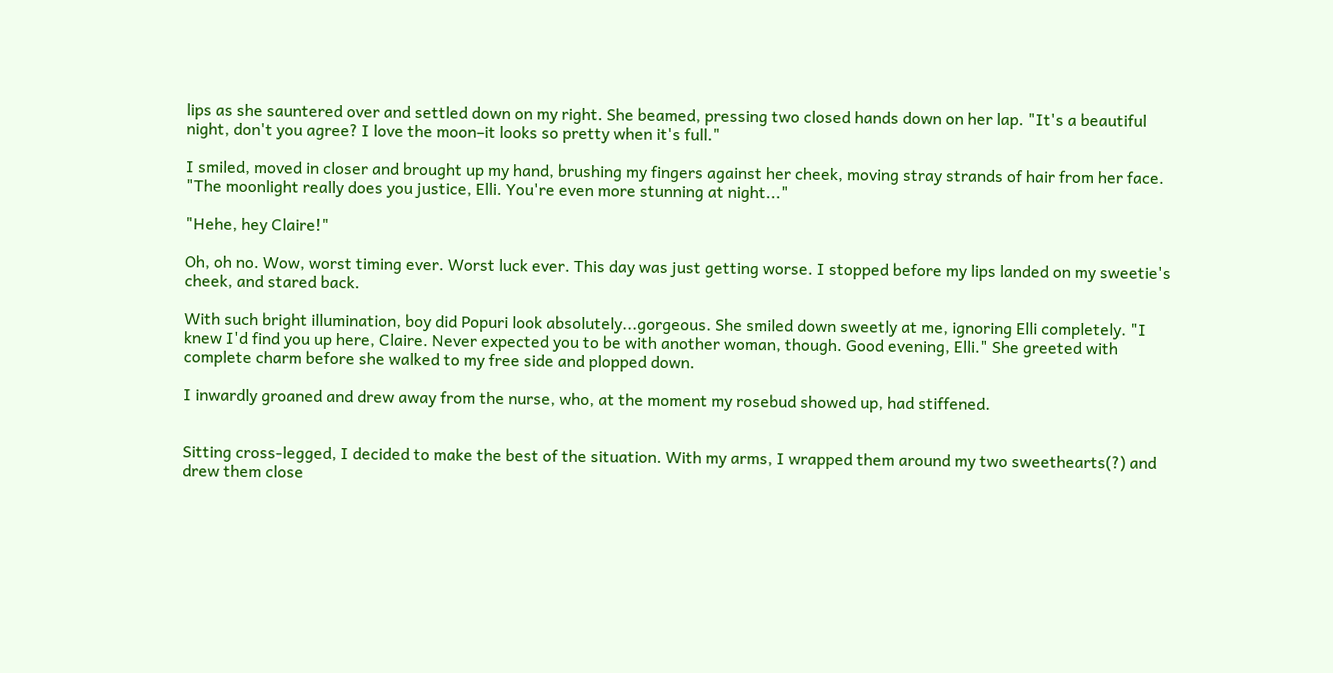lips as she sauntered over and settled down on my right. She beamed, pressing two closed hands down on her lap. "It's a beautiful night, don't you agree? I love the moon–it looks so pretty when it's full."

I smiled, moved in closer and brought up my hand, brushing my fingers against her cheek, moving stray strands of hair from her face. "The moonlight really does you justice, Elli. You're even more stunning at night..."

"Hehe, hey Claire!"

Oh, oh no. Wow, worst timing ever. Worst luck ever. This day was just getting worse. I stopped before my lips landed on my sweetie's cheek, and stared back.

With such bright illumination, boy did Popuri look absolutely...gorgeous. She smiled down sweetly at me, ignoring Elli completely. "I knew I'd find you up here, Claire. Never expected you to be with another woman, though. Good evening, Elli." She greeted with complete charm before she walked to my free side and plopped down.

I inwardly groaned and drew away from the nurse, who, at the moment my rosebud showed up, had stiffened.


Sitting cross-legged, I decided to make the best of the situation. With my arms, I wrapped them around my two sweethearts(?) and drew them close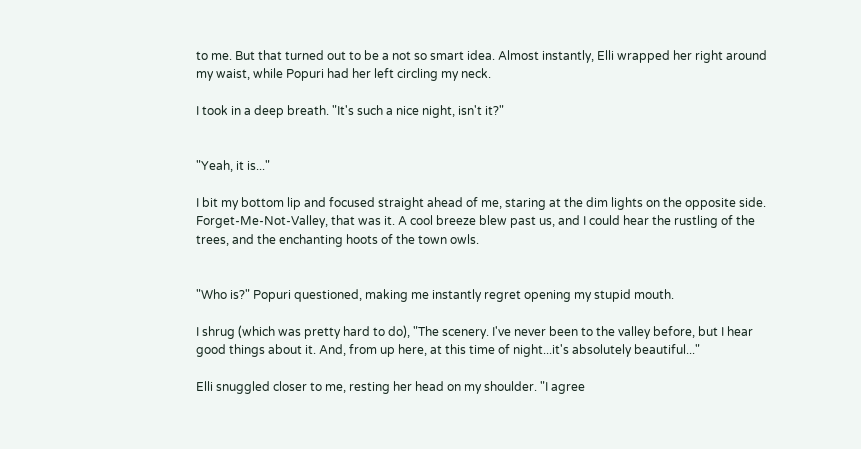to me. But that turned out to be a not so smart idea. Almost instantly, Elli wrapped her right around my waist, while Popuri had her left circling my neck.

I took in a deep breath. "It's such a nice night, isn't it?"


"Yeah, it is..."

I bit my bottom lip and focused straight ahead of me, staring at the dim lights on the opposite side. Forget-Me-Not-Valley, that was it. A cool breeze blew past us, and I could hear the rustling of the trees, and the enchanting hoots of the town owls.


"Who is?" Popuri questioned, making me instantly regret opening my stupid mouth.

I shrug (which was pretty hard to do), "The scenery. I've never been to the valley before, but I hear good things about it. And, from up here, at this time of night...it's absolutely beautiful..."

Elli snuggled closer to me, resting her head on my shoulder. "I agree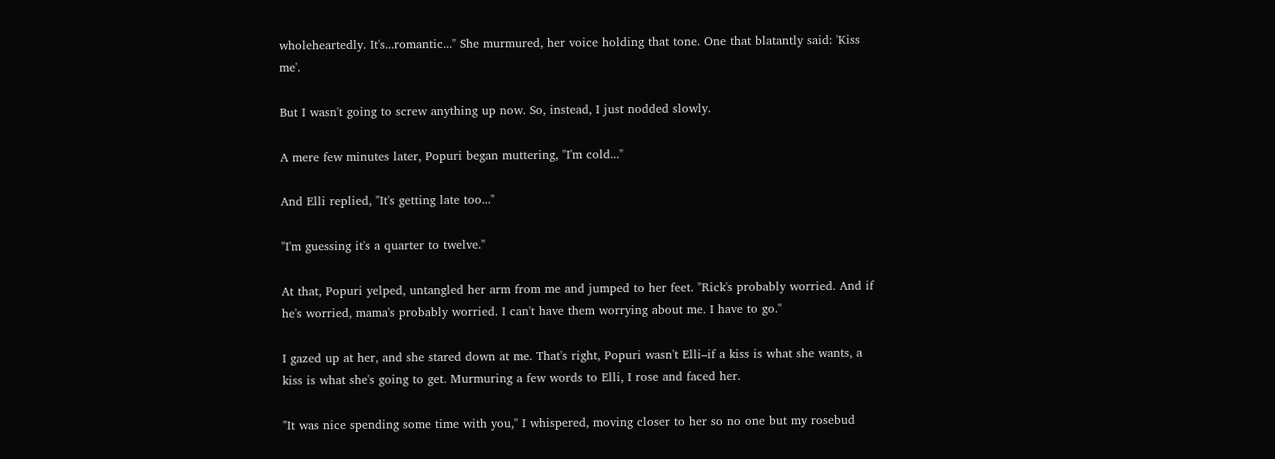wholeheartedly. It's...romantic..." She murmured, her voice holding that tone. One that blatantly said: 'Kiss me'.

But I wasn't going to screw anything up now. So, instead, I just nodded slowly.

A mere few minutes later, Popuri began muttering, "I'm cold..."

And Elli replied, "It's getting late too..."

"I'm guessing it's a quarter to twelve."

At that, Popuri yelped, untangled her arm from me and jumped to her feet. "Rick's probably worried. And if he's worried, mama's probably worried. I can't have them worrying about me. I have to go."

I gazed up at her, and she stared down at me. That's right, Popuri wasn't Elli–if a kiss is what she wants, a kiss is what she's going to get. Murmuring a few words to Elli, I rose and faced her.

"It was nice spending some time with you," I whispered, moving closer to her so no one but my rosebud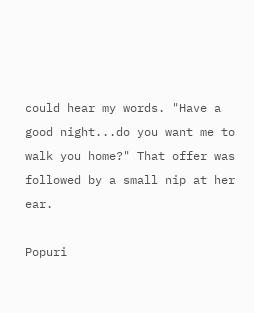could hear my words. "Have a good night...do you want me to walk you home?" That offer was followed by a small nip at her ear.

Popuri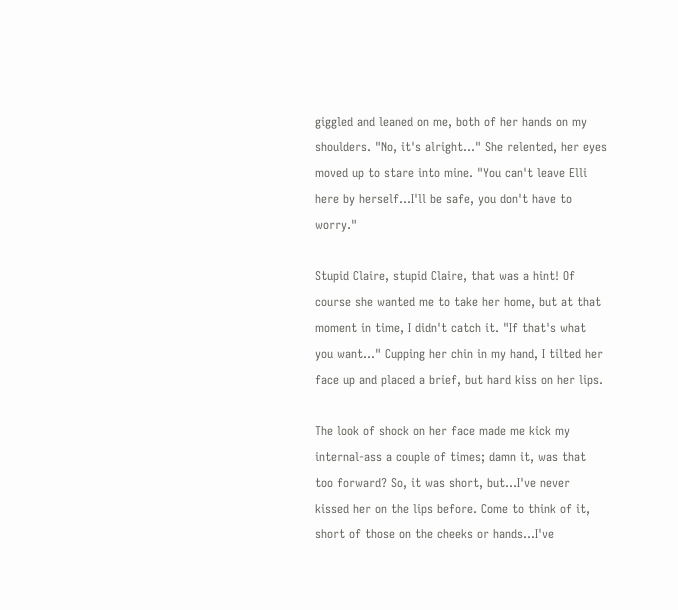giggled and leaned on me, both of her hands on my shoulders. "No, it's alright..." She relented, her eyes moved up to stare into mine. "You can't leave Elli here by herself...I'll be safe, you don't have to worry."

Stupid Claire, stupid Claire, that was a hint! Of course she wanted me to take her home, but at that moment in time, I didn't catch it. "If that's what you want..." Cupping her chin in my hand, I tilted her face up and placed a brief, but hard kiss on her lips.

The look of shock on her face made me kick my internal-ass a couple of times; damn it, was that too forward? So, it was short, but...I've never kissed her on the lips before. Come to think of it, short of those on the cheeks or hands...I've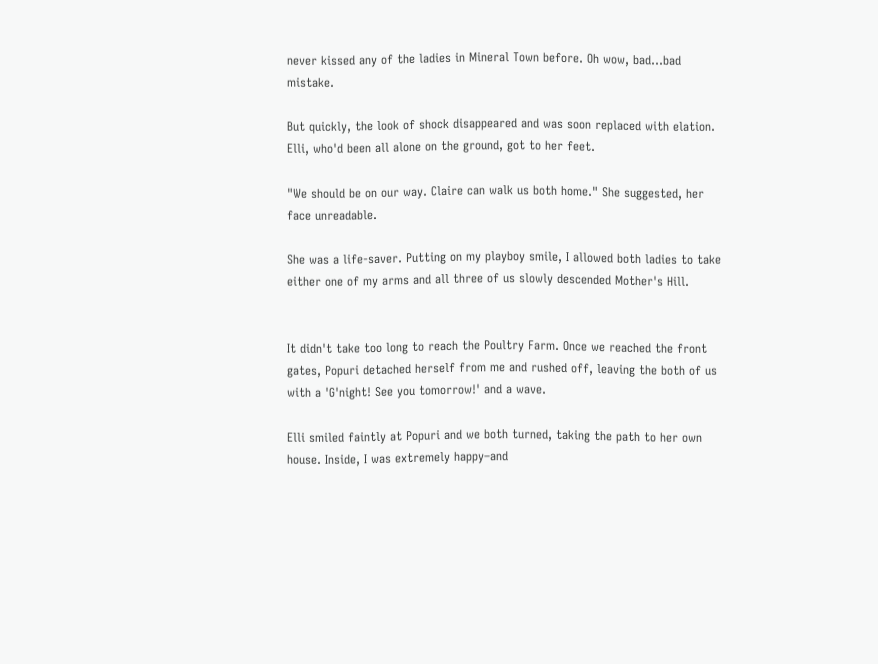never kissed any of the ladies in Mineral Town before. Oh wow, bad...bad mistake.

But quickly, the look of shock disappeared and was soon replaced with elation. Elli, who'd been all alone on the ground, got to her feet.

"We should be on our way. Claire can walk us both home." She suggested, her face unreadable.

She was a life-saver. Putting on my playboy smile, I allowed both ladies to take either one of my arms and all three of us slowly descended Mother's Hill.


It didn't take too long to reach the Poultry Farm. Once we reached the front gates, Popuri detached herself from me and rushed off, leaving the both of us with a 'G'night! See you tomorrow!' and a wave.

Elli smiled faintly at Popuri and we both turned, taking the path to her own house. Inside, I was extremely happy–and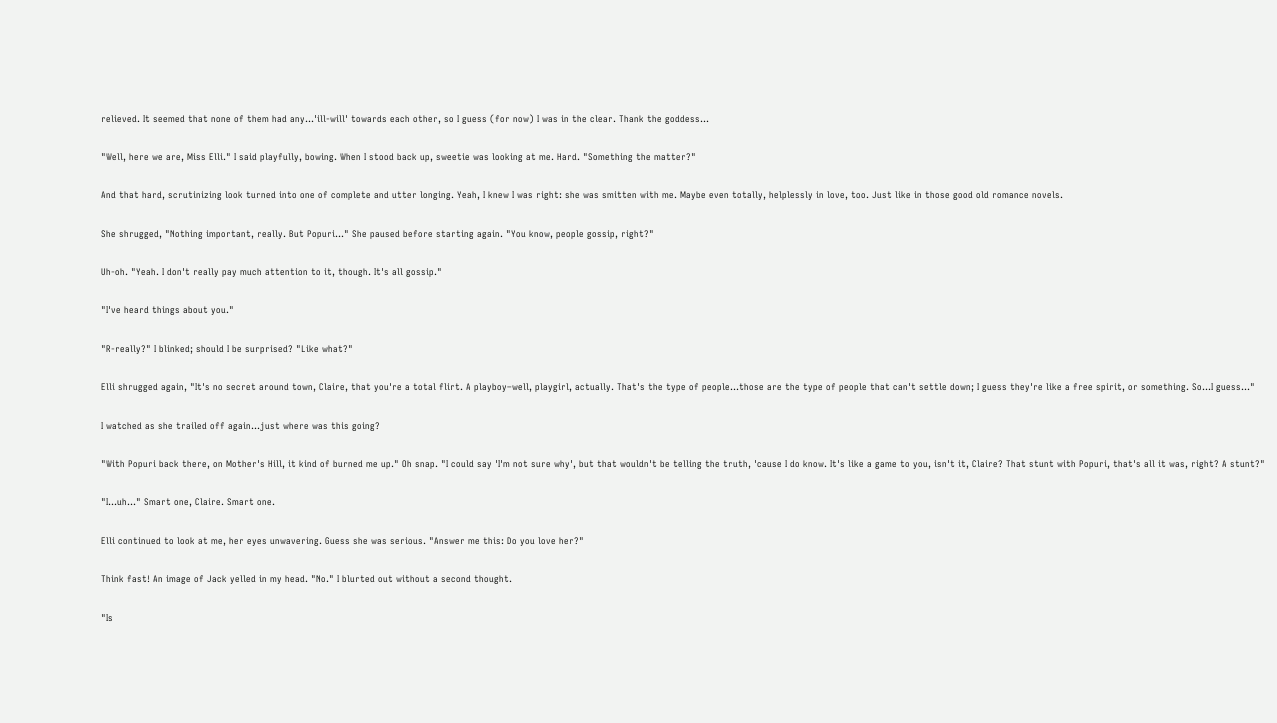relieved. It seemed that none of them had any...'ill-will' towards each other, so I guess (for now) I was in the clear. Thank the goddess...

"Well, here we are, Miss Elli." I said playfully, bowing. When I stood back up, sweetie was looking at me. Hard. "Something the matter?"

And that hard, scrutinizing look turned into one of complete and utter longing. Yeah, I knew I was right: she was smitten with me. Maybe even totally, helplessly in love, too. Just like in those good old romance novels.

She shrugged, "Nothing important, really. But Popuri..." She paused before starting again. "You know, people gossip, right?"

Uh-oh. "Yeah. I don't really pay much attention to it, though. It's all gossip."

"I've heard things about you."

"R-really?" I blinked; should I be surprised? "Like what?"

Elli shrugged again, "It's no secret around town, Claire, that you're a total flirt. A playboy–well, playgirl, actually. That's the type of people...those are the type of people that can't settle down; I guess they're like a free spirit, or something. So...I guess..."

I watched as she trailed off again...just where was this going?

"With Popuri back there, on Mother's Hill, it kind of burned me up." Oh snap. "I could say 'I'm not sure why', but that wouldn't be telling the truth, 'cause I do know. It's like a game to you, isn't it, Claire? That stunt with Popuri, that's all it was, right? A stunt?"

"I...uh..." Smart one, Claire. Smart one.

Elli continued to look at me, her eyes unwavering. Guess she was serious. "Answer me this: Do you love her?"

Think fast! An image of Jack yelled in my head. "No." I blurted out without a second thought.

"Is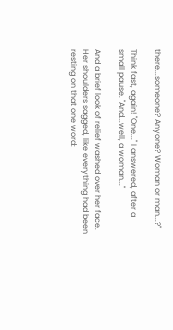there...someone? Anyone? Woman or man...?"

Think fast, again! "One..." I answered, after a small pause. "And...well, a woman..."

And a brief look of relief washed over her face. Her shoulders sagged, like everything had been resting on that one word: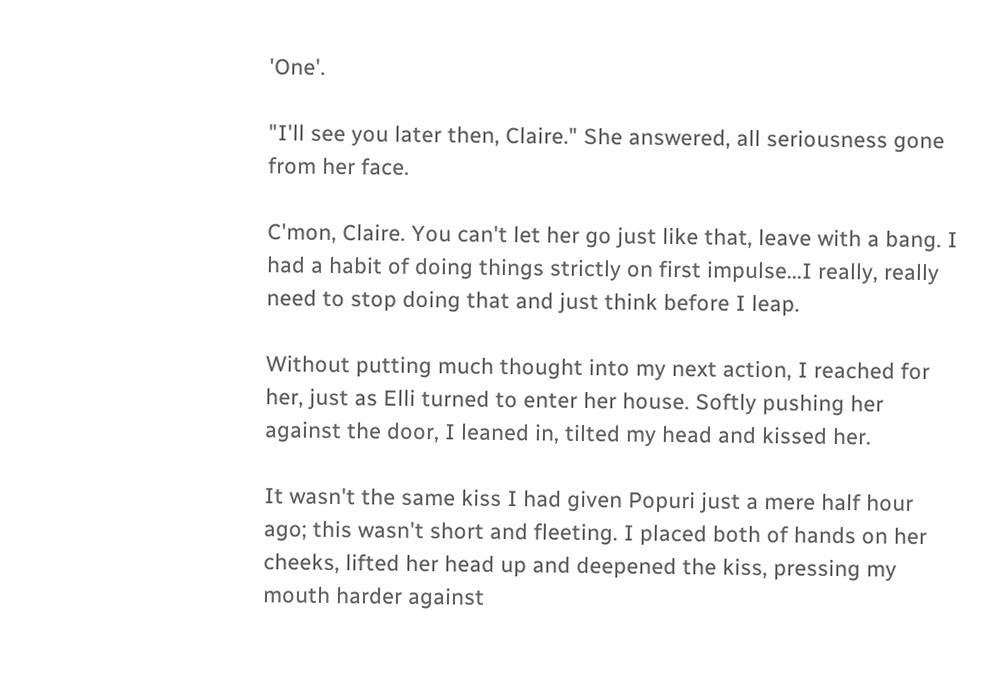'One'.

"I'll see you later then, Claire." She answered, all seriousness gone from her face.

C'mon, Claire. You can't let her go just like that, leave with a bang. I had a habit of doing things strictly on first impulse...I really, really need to stop doing that and just think before I leap.

Without putting much thought into my next action, I reached for her, just as Elli turned to enter her house. Softly pushing her against the door, I leaned in, tilted my head and kissed her.

It wasn't the same kiss I had given Popuri just a mere half hour ago; this wasn't short and fleeting. I placed both of hands on her cheeks, lifted her head up and deepened the kiss, pressing my mouth harder against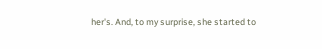her's. And, to my surprise, she started to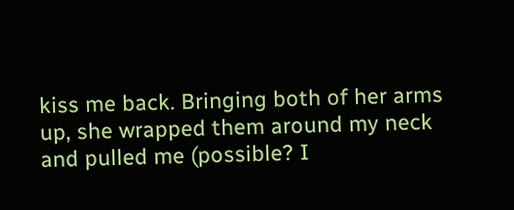kiss me back. Bringing both of her arms up, she wrapped them around my neck and pulled me (possible? I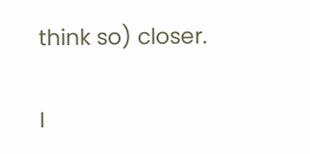think so) closer.

I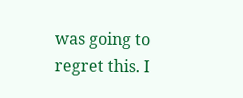was going to regret this. I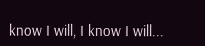know I will, I know I will...